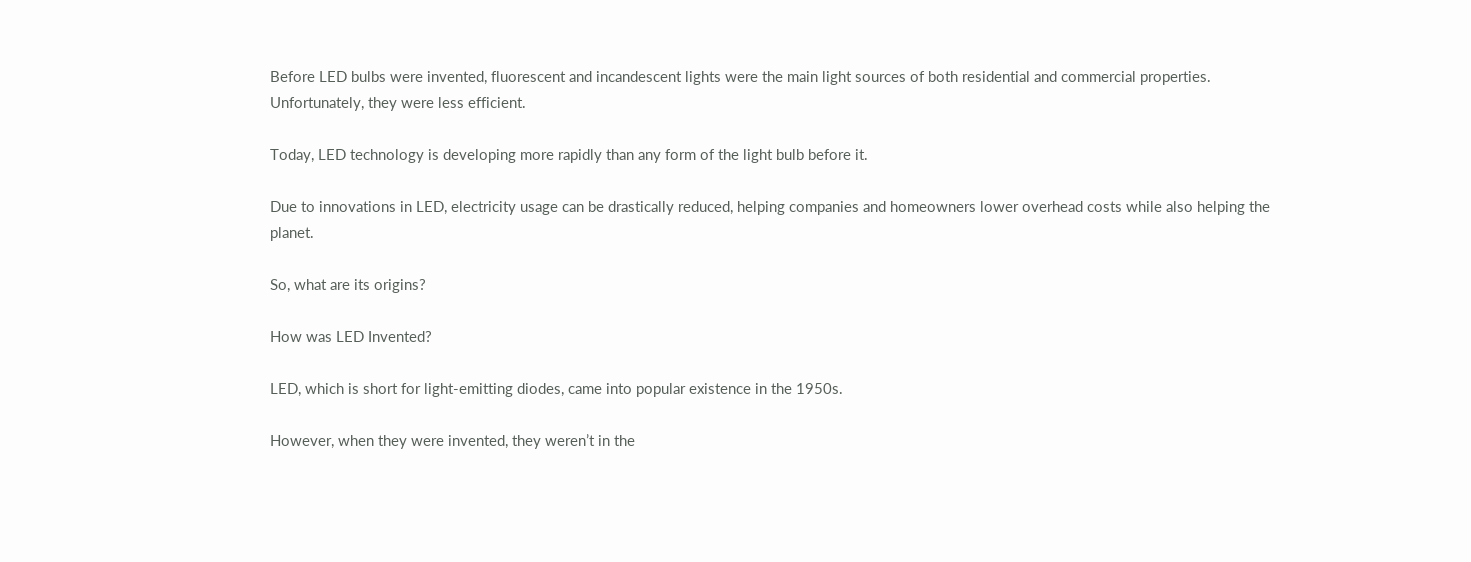Before LED bulbs were invented, fluorescent and incandescent lights were the main light sources of both residential and commercial properties. Unfortunately, they were less efficient.

Today, LED technology is developing more rapidly than any form of the light bulb before it.

Due to innovations in LED, electricity usage can be drastically reduced, helping companies and homeowners lower overhead costs while also helping the planet.

So, what are its origins?

How was LED Invented?

LED, which is short for light-emitting diodes, came into popular existence in the 1950s.

However, when they were invented, they weren’t in the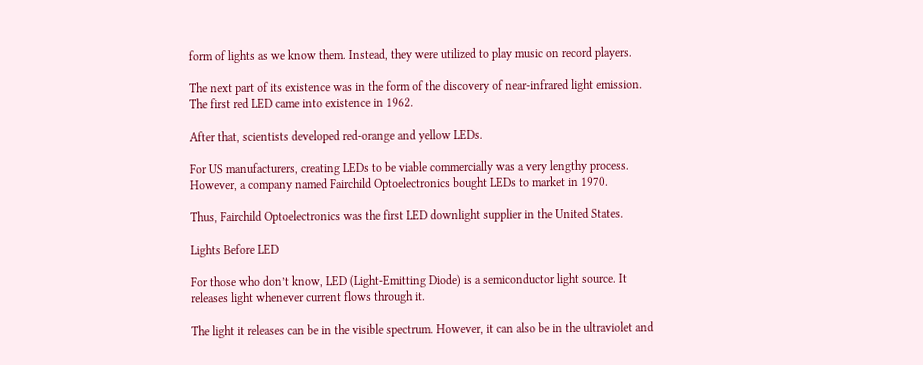form of lights as we know them. Instead, they were utilized to play music on record players.

The next part of its existence was in the form of the discovery of near-infrared light emission. The first red LED came into existence in 1962.

After that, scientists developed red-orange and yellow LEDs.

For US manufacturers, creating LEDs to be viable commercially was a very lengthy process. However, a company named Fairchild Optoelectronics bought LEDs to market in 1970.

Thus, Fairchild Optoelectronics was the first LED downlight supplier in the United States.

Lights Before LED

For those who don’t know, LED (Light-Emitting Diode) is a semiconductor light source. It releases light whenever current flows through it.

The light it releases can be in the visible spectrum. However, it can also be in the ultraviolet and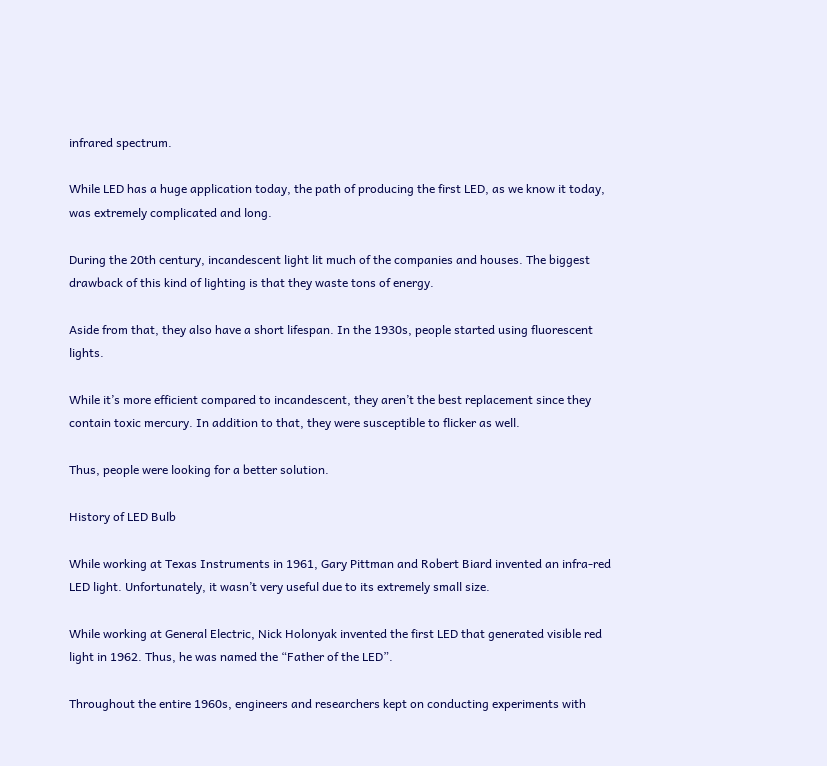infrared spectrum.

While LED has a huge application today, the path of producing the first LED, as we know it today, was extremely complicated and long.

During the 20th century, incandescent light lit much of the companies and houses. The biggest drawback of this kind of lighting is that they waste tons of energy.

Aside from that, they also have a short lifespan. In the 1930s, people started using fluorescent lights.

While it’s more efficient compared to incandescent, they aren’t the best replacement since they contain toxic mercury. In addition to that, they were susceptible to flicker as well.

Thus, people were looking for a better solution.

History of LED Bulb

While working at Texas Instruments in 1961, Gary Pittman and Robert Biard invented an infra-red LED light. Unfortunately, it wasn’t very useful due to its extremely small size.

While working at General Electric, Nick Holonyak invented the first LED that generated visible red light in 1962. Thus, he was named the “Father of the LED”.

Throughout the entire 1960s, engineers and researchers kept on conducting experiments with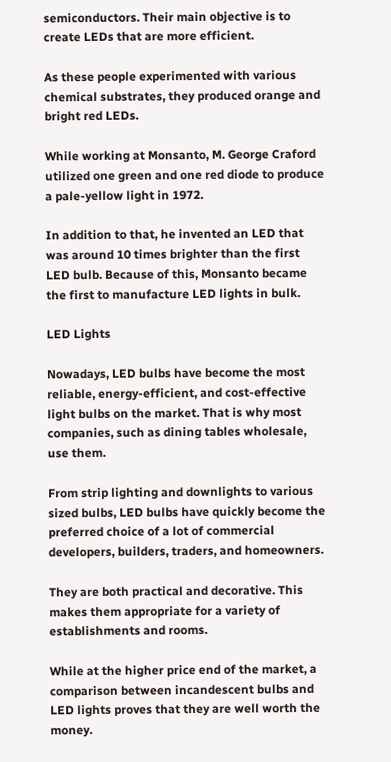semiconductors. Their main objective is to create LEDs that are more efficient.

As these people experimented with various chemical substrates, they produced orange and bright red LEDs.

While working at Monsanto, M. George Craford utilized one green and one red diode to produce a pale-yellow light in 1972.

In addition to that, he invented an LED that was around 10 times brighter than the first LED bulb. Because of this, Monsanto became the first to manufacture LED lights in bulk.

LED Lights

Nowadays, LED bulbs have become the most reliable, energy-efficient, and cost-effective light bulbs on the market. That is why most companies, such as dining tables wholesale, use them.

From strip lighting and downlights to various sized bulbs, LED bulbs have quickly become the preferred choice of a lot of commercial developers, builders, traders, and homeowners.

They are both practical and decorative. This makes them appropriate for a variety of establishments and rooms.

While at the higher price end of the market, a comparison between incandescent bulbs and LED lights proves that they are well worth the money.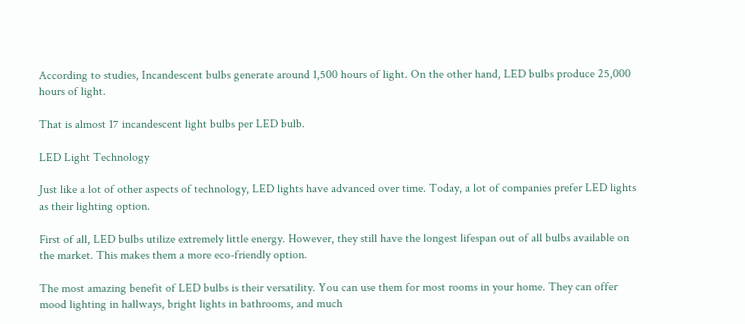According to studies, Incandescent bulbs generate around 1,500 hours of light. On the other hand, LED bulbs produce 25,000 hours of light.

That is almost 17 incandescent light bulbs per LED bulb.

LED Light Technology

Just like a lot of other aspects of technology, LED lights have advanced over time. Today, a lot of companies prefer LED lights as their lighting option.

First of all, LED bulbs utilize extremely little energy. However, they still have the longest lifespan out of all bulbs available on the market. This makes them a more eco-friendly option.

The most amazing benefit of LED bulbs is their versatility. You can use them for most rooms in your home. They can offer mood lighting in hallways, bright lights in bathrooms, and much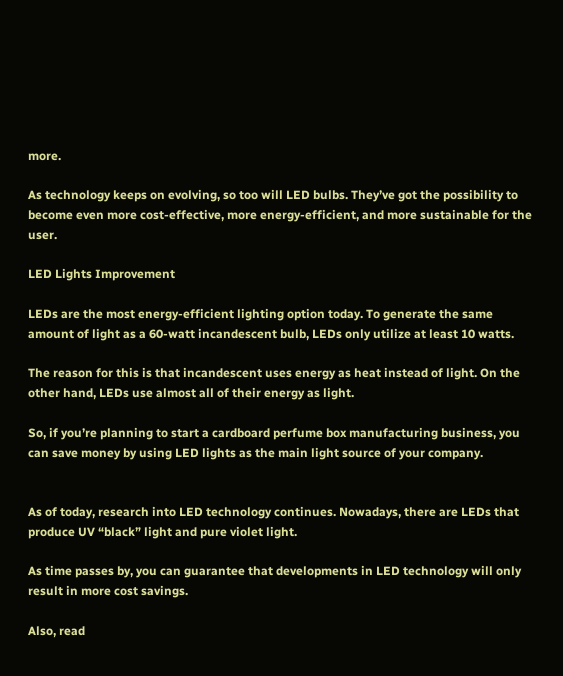more.

As technology keeps on evolving, so too will LED bulbs. They’ve got the possibility to become even more cost-effective, more energy-efficient, and more sustainable for the user.

LED Lights Improvement

LEDs are the most energy-efficient lighting option today. To generate the same amount of light as a 60-watt incandescent bulb, LEDs only utilize at least 10 watts.

The reason for this is that incandescent uses energy as heat instead of light. On the other hand, LEDs use almost all of their energy as light.

So, if you’re planning to start a cardboard perfume box manufacturing business, you can save money by using LED lights as the main light source of your company.


As of today, research into LED technology continues. Nowadays, there are LEDs that produce UV “black” light and pure violet light.

As time passes by, you can guarantee that developments in LED technology will only result in more cost savings.

Also, read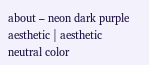about – neon dark purple aesthetic | aesthetic neutral color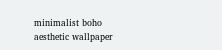minimalist boho aesthetic wallpaper